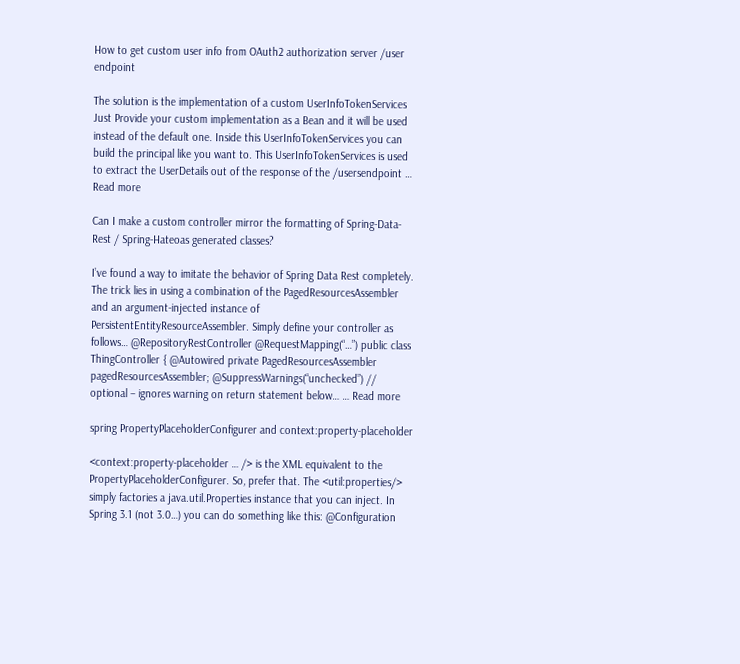How to get custom user info from OAuth2 authorization server /user endpoint

The solution is the implementation of a custom UserInfoTokenServices Just Provide your custom implementation as a Bean and it will be used instead of the default one. Inside this UserInfoTokenServices you can build the principal like you want to. This UserInfoTokenServices is used to extract the UserDetails out of the response of the /usersendpoint … Read more

Can I make a custom controller mirror the formatting of Spring-Data-Rest / Spring-Hateoas generated classes?

I’ve found a way to imitate the behavior of Spring Data Rest completely. The trick lies in using a combination of the PagedResourcesAssembler and an argument-injected instance of PersistentEntityResourceAssembler. Simply define your controller as follows… @RepositoryRestController @RequestMapping(“…”) public class ThingController { @Autowired private PagedResourcesAssembler pagedResourcesAssembler; @SuppressWarnings(“unchecked”) // optional – ignores warning on return statement below… … Read more

spring PropertyPlaceholderConfigurer and context:property-placeholder

<context:property-placeholder … /> is the XML equivalent to the PropertyPlaceholderConfigurer. So, prefer that. The <util:properties/> simply factories a java.util.Properties instance that you can inject. In Spring 3.1 (not 3.0…) you can do something like this: @Configuration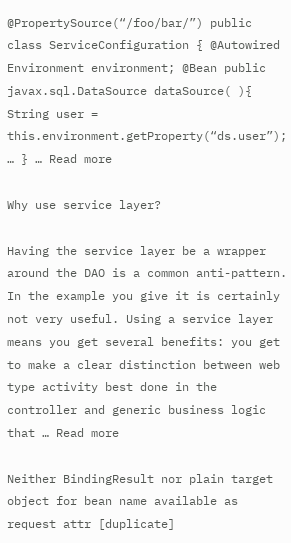@PropertySource(“/foo/bar/”) public class ServiceConfiguration { @Autowired Environment environment; @Bean public javax.sql.DataSource dataSource( ){ String user = this.environment.getProperty(“ds.user”); … } … Read more

Why use service layer?

Having the service layer be a wrapper around the DAO is a common anti-pattern. In the example you give it is certainly not very useful. Using a service layer means you get several benefits: you get to make a clear distinction between web type activity best done in the controller and generic business logic that … Read more

Neither BindingResult nor plain target object for bean name available as request attr [duplicate]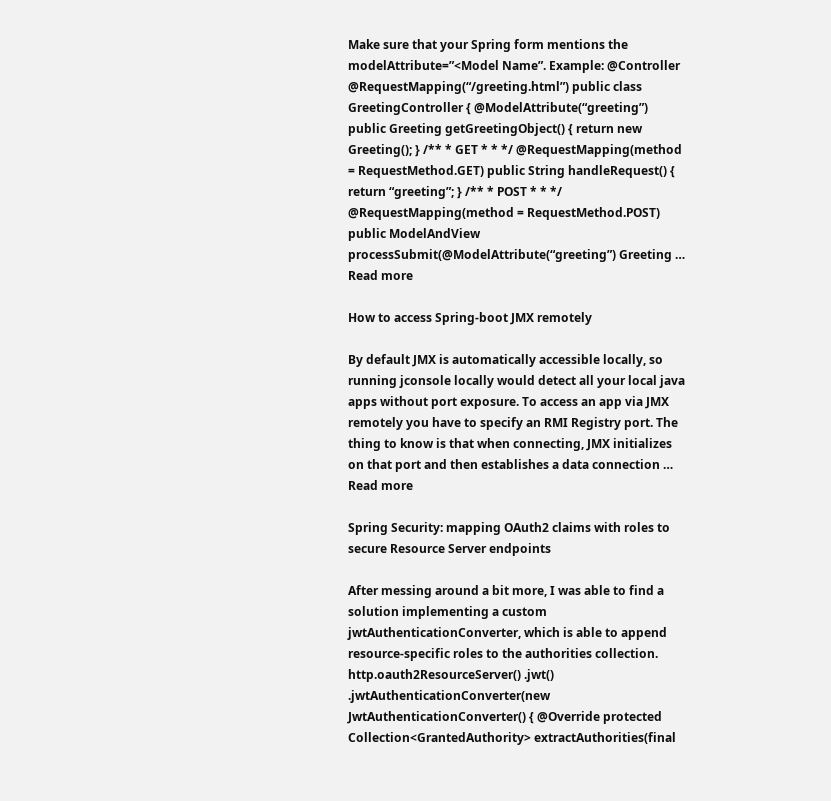Make sure that your Spring form mentions the modelAttribute=”<Model Name”. Example: @Controller @RequestMapping(“/greeting.html”) public class GreetingController { @ModelAttribute(“greeting”) public Greeting getGreetingObject() { return new Greeting(); } /** * GET * * */ @RequestMapping(method = RequestMethod.GET) public String handleRequest() { return “greeting”; } /** * POST * * */ @RequestMapping(method = RequestMethod.POST) public ModelAndView processSubmit(@ModelAttribute(“greeting”) Greeting … Read more

How to access Spring-boot JMX remotely

By default JMX is automatically accessible locally, so running jconsole locally would detect all your local java apps without port exposure. To access an app via JMX remotely you have to specify an RMI Registry port. The thing to know is that when connecting, JMX initializes on that port and then establishes a data connection … Read more

Spring Security: mapping OAuth2 claims with roles to secure Resource Server endpoints

After messing around a bit more, I was able to find a solution implementing a custom jwtAuthenticationConverter, which is able to append resource-specific roles to the authorities collection. http.oauth2ResourceServer() .jwt() .jwtAuthenticationConverter(new JwtAuthenticationConverter() { @Override protected Collection<GrantedAuthority> extractAuthorities(final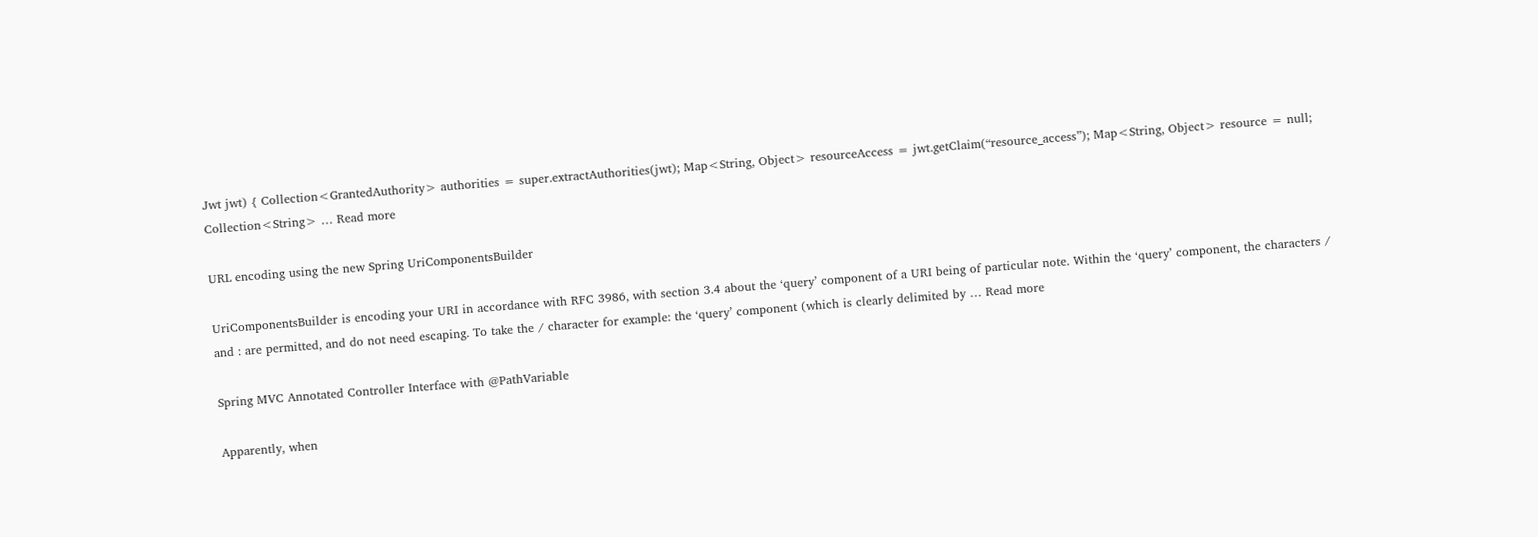Jwt jwt) { Collection<GrantedAuthority> authorities = super.extractAuthorities(jwt); Map<String, Object> resourceAccess = jwt.getClaim(“resource_access”); Map<String, Object> resource = null; Collection<String> … Read more

URL encoding using the new Spring UriComponentsBuilder

UriComponentsBuilder is encoding your URI in accordance with RFC 3986, with section 3.4 about the ‘query’ component of a URI being of particular note. Within the ‘query’ component, the characters / and : are permitted, and do not need escaping. To take the / character for example: the ‘query’ component (which is clearly delimited by … Read more

Spring MVC Annotated Controller Interface with @PathVariable

Apparently, when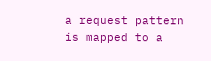a request pattern is mapped to a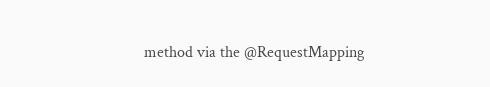method via the @RequestMapping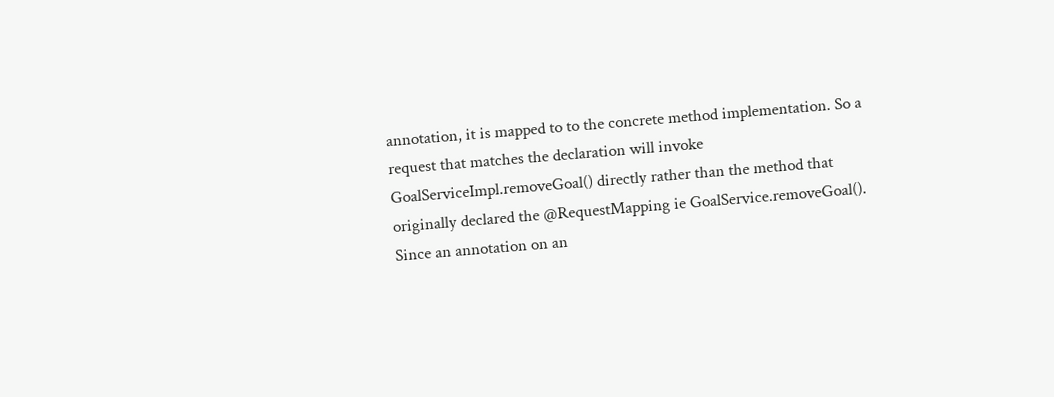annotation, it is mapped to to the concrete method implementation. So a request that matches the declaration will invoke GoalServiceImpl.removeGoal() directly rather than the method that originally declared the @RequestMapping ie GoalService.removeGoal(). Since an annotation on an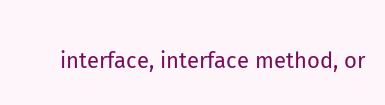interface, interface method, or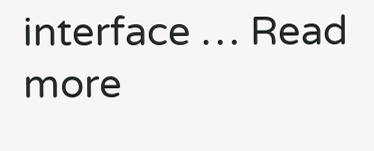interface … Read more